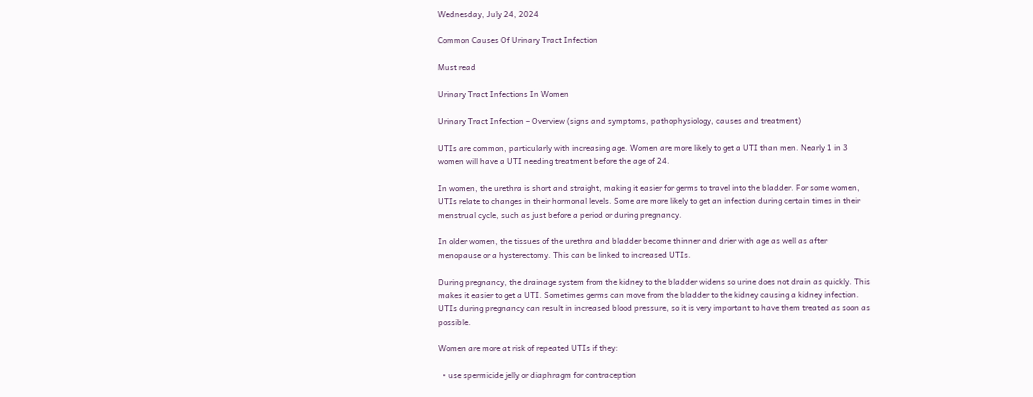Wednesday, July 24, 2024

Common Causes Of Urinary Tract Infection

Must read

Urinary Tract Infections In Women

Urinary Tract Infection – Overview (signs and symptoms, pathophysiology, causes and treatment)

UTIs are common, particularly with increasing age. Women are more likely to get a UTI than men. Nearly 1 in 3 women will have a UTI needing treatment before the age of 24.

In women, the urethra is short and straight, making it easier for germs to travel into the bladder. For some women, UTIs relate to changes in their hormonal levels. Some are more likely to get an infection during certain times in their menstrual cycle, such as just before a period or during pregnancy.

In older women, the tissues of the urethra and bladder become thinner and drier with age as well as after menopause or a hysterectomy. This can be linked to increased UTIs.

During pregnancy, the drainage system from the kidney to the bladder widens so urine does not drain as quickly. This makes it easier to get a UTI. Sometimes germs can move from the bladder to the kidney causing a kidney infection. UTIs during pregnancy can result in increased blood pressure, so it is very important to have them treated as soon as possible.

Women are more at risk of repeated UTIs if they:

  • use spermicide jelly or diaphragm for contraception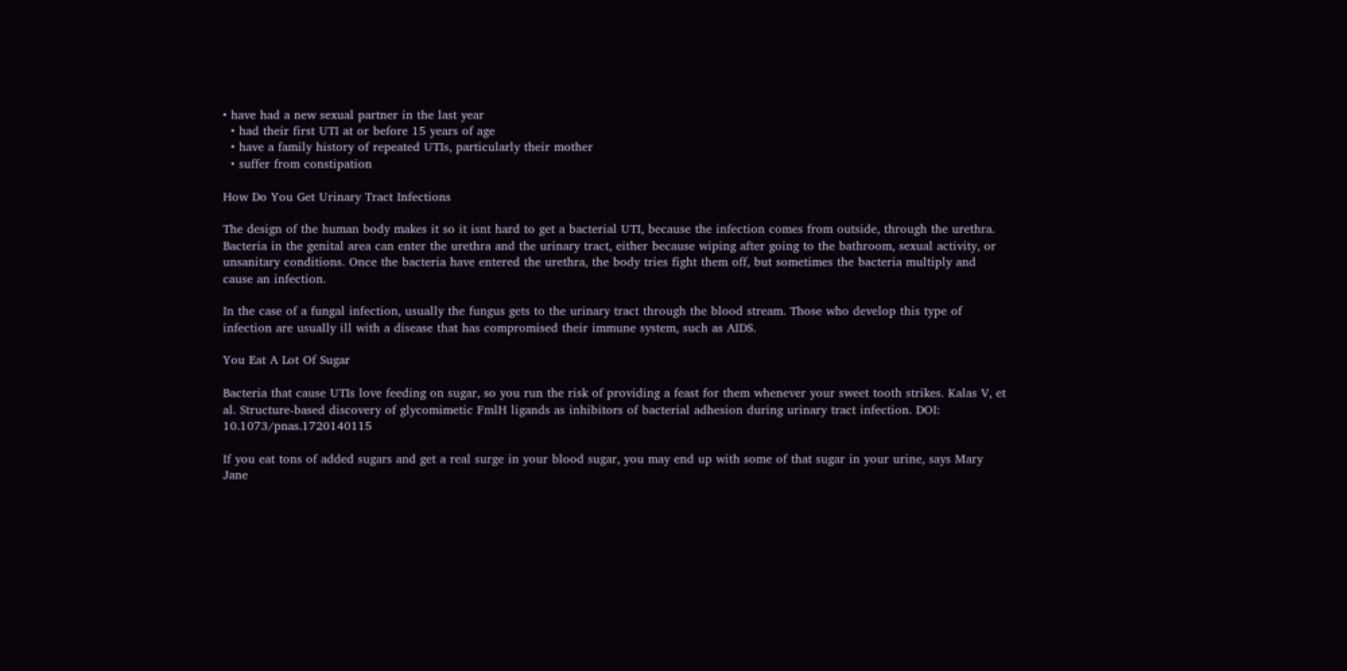• have had a new sexual partner in the last year
  • had their first UTI at or before 15 years of age
  • have a family history of repeated UTIs, particularly their mother
  • suffer from constipation

How Do You Get Urinary Tract Infections

The design of the human body makes it so it isnt hard to get a bacterial UTI, because the infection comes from outside, through the urethra. Bacteria in the genital area can enter the urethra and the urinary tract, either because wiping after going to the bathroom, sexual activity, or unsanitary conditions. Once the bacteria have entered the urethra, the body tries fight them off, but sometimes the bacteria multiply and cause an infection.

In the case of a fungal infection, usually the fungus gets to the urinary tract through the blood stream. Those who develop this type of infection are usually ill with a disease that has compromised their immune system, such as AIDS.

You Eat A Lot Of Sugar

Bacteria that cause UTIs love feeding on sugar, so you run the risk of providing a feast for them whenever your sweet tooth strikes. Kalas V, et al. Structure-based discovery of glycomimetic FmlH ligands as inhibitors of bacterial adhesion during urinary tract infection. DOI: 10.1073/pnas.1720140115

If you eat tons of added sugars and get a real surge in your blood sugar, you may end up with some of that sugar in your urine, says Mary Jane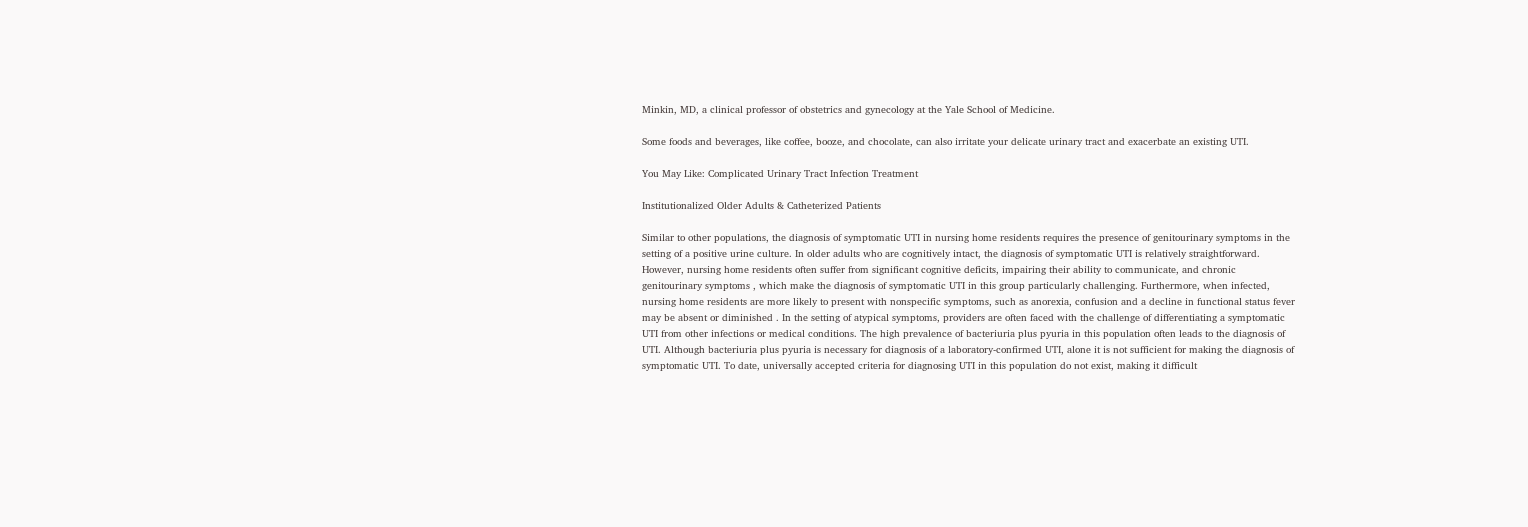Minkin, MD, a clinical professor of obstetrics and gynecology at the Yale School of Medicine.

Some foods and beverages, like coffee, booze, and chocolate, can also irritate your delicate urinary tract and exacerbate an existing UTI.

You May Like: Complicated Urinary Tract Infection Treatment

Institutionalized Older Adults & Catheterized Patients

Similar to other populations, the diagnosis of symptomatic UTI in nursing home residents requires the presence of genitourinary symptoms in the setting of a positive urine culture. In older adults who are cognitively intact, the diagnosis of symptomatic UTI is relatively straightforward. However, nursing home residents often suffer from significant cognitive deficits, impairing their ability to communicate, and chronic genitourinary symptoms , which make the diagnosis of symptomatic UTI in this group particularly challenging. Furthermore, when infected, nursing home residents are more likely to present with nonspecific symptoms, such as anorexia, confusion and a decline in functional status fever may be absent or diminished . In the setting of atypical symptoms, providers are often faced with the challenge of differentiating a symptomatic UTI from other infections or medical conditions. The high prevalence of bacteriuria plus pyuria in this population often leads to the diagnosis of UTI. Although bacteriuria plus pyuria is necessary for diagnosis of a laboratory-confirmed UTI, alone it is not sufficient for making the diagnosis of symptomatic UTI. To date, universally accepted criteria for diagnosing UTI in this population do not exist, making it difficult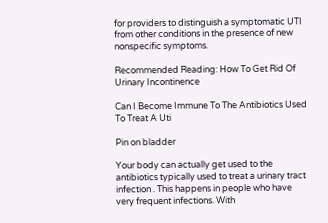for providers to distinguish a symptomatic UTI from other conditions in the presence of new nonspecific symptoms.

Recommended Reading: How To Get Rid Of Urinary Incontinence

Can I Become Immune To The Antibiotics Used To Treat A Uti

Pin on bladder

Your body can actually get used to the antibiotics typically used to treat a urinary tract infection . This happens in people who have very frequent infections. With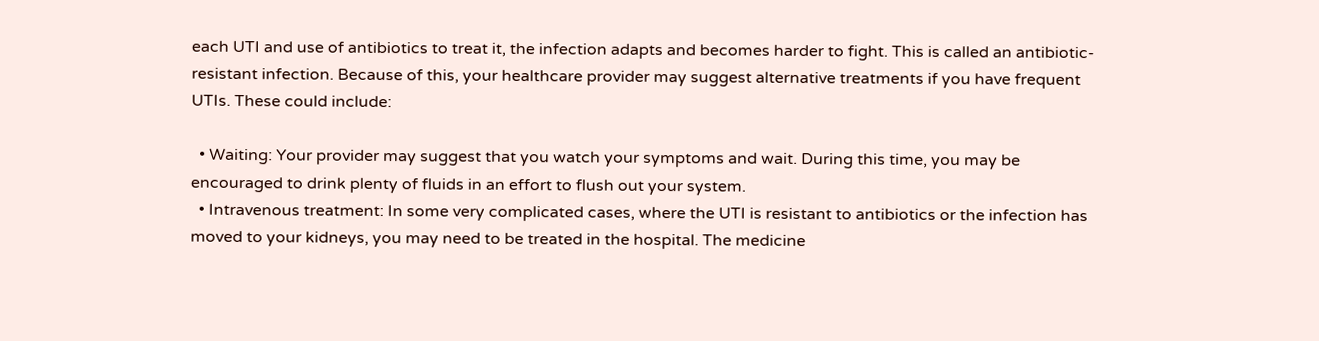each UTI and use of antibiotics to treat it, the infection adapts and becomes harder to fight. This is called an antibiotic-resistant infection. Because of this, your healthcare provider may suggest alternative treatments if you have frequent UTIs. These could include:

  • Waiting: Your provider may suggest that you watch your symptoms and wait. During this time, you may be encouraged to drink plenty of fluids in an effort to flush out your system.
  • Intravenous treatment: In some very complicated cases, where the UTI is resistant to antibiotics or the infection has moved to your kidneys, you may need to be treated in the hospital. The medicine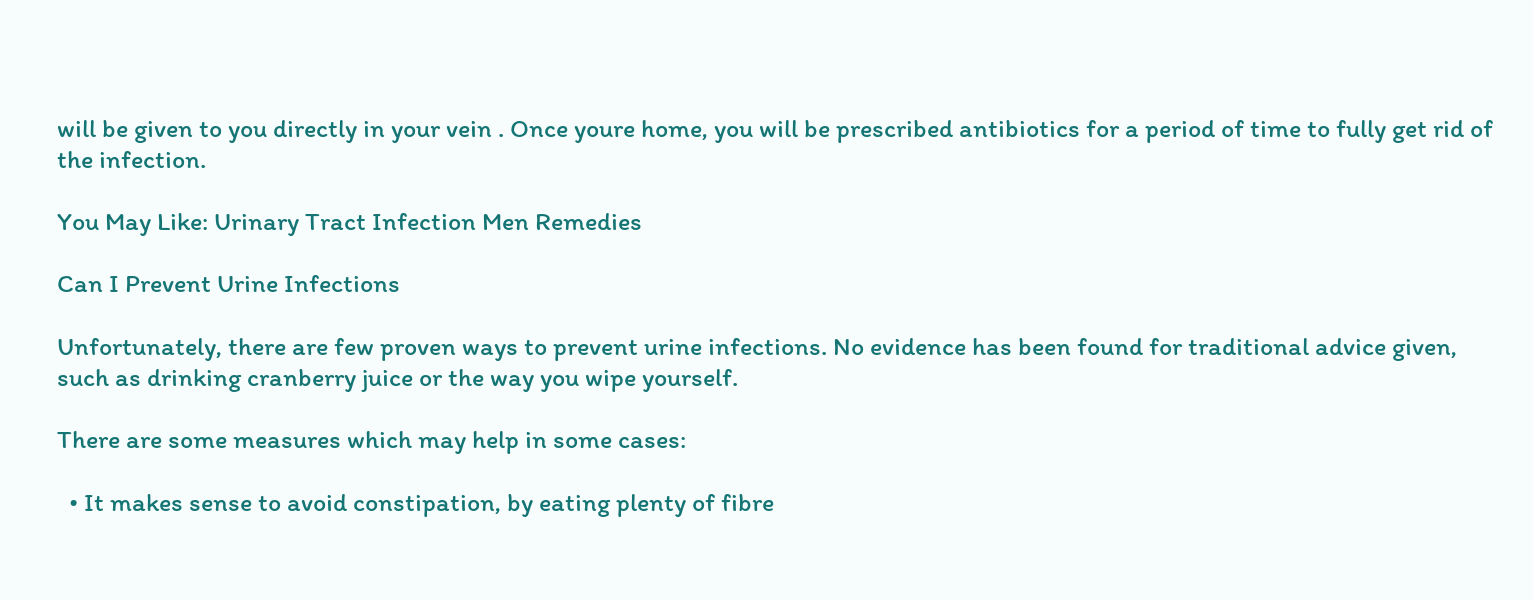will be given to you directly in your vein . Once youre home, you will be prescribed antibiotics for a period of time to fully get rid of the infection.

You May Like: Urinary Tract Infection Men Remedies

Can I Prevent Urine Infections

Unfortunately, there are few proven ways to prevent urine infections. No evidence has been found for traditional advice given, such as drinking cranberry juice or the way you wipe yourself.

There are some measures which may help in some cases:

  • It makes sense to avoid constipation, by eating plenty of fibre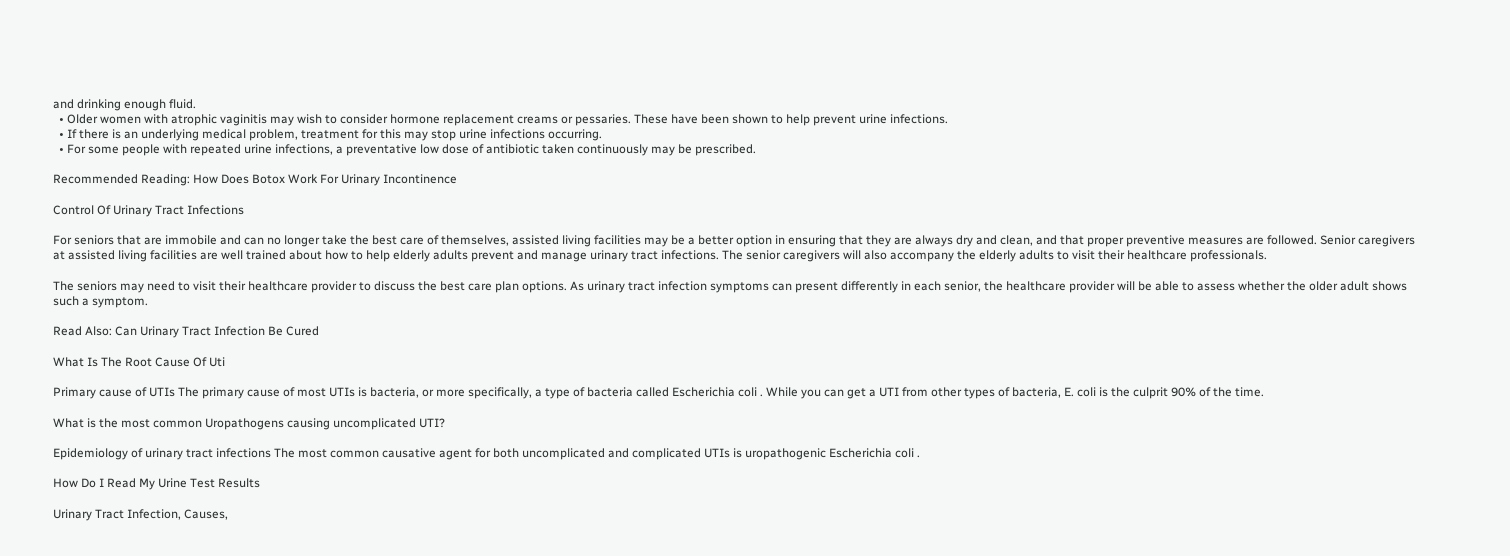and drinking enough fluid.
  • Older women with atrophic vaginitis may wish to consider hormone replacement creams or pessaries. These have been shown to help prevent urine infections.
  • If there is an underlying medical problem, treatment for this may stop urine infections occurring.
  • For some people with repeated urine infections, a preventative low dose of antibiotic taken continuously may be prescribed.

Recommended Reading: How Does Botox Work For Urinary Incontinence

Control Of Urinary Tract Infections

For seniors that are immobile and can no longer take the best care of themselves, assisted living facilities may be a better option in ensuring that they are always dry and clean, and that proper preventive measures are followed. Senior caregivers at assisted living facilities are well trained about how to help elderly adults prevent and manage urinary tract infections. The senior caregivers will also accompany the elderly adults to visit their healthcare professionals.

The seniors may need to visit their healthcare provider to discuss the best care plan options. As urinary tract infection symptoms can present differently in each senior, the healthcare provider will be able to assess whether the older adult shows such a symptom.

Read Also: Can Urinary Tract Infection Be Cured

What Is The Root Cause Of Uti

Primary cause of UTIs The primary cause of most UTIs is bacteria, or more specifically, a type of bacteria called Escherichia coli . While you can get a UTI from other types of bacteria, E. coli is the culprit 90% of the time.

What is the most common Uropathogens causing uncomplicated UTI?

Epidemiology of urinary tract infections The most common causative agent for both uncomplicated and complicated UTIs is uropathogenic Escherichia coli .

How Do I Read My Urine Test Results

Urinary Tract Infection, Causes,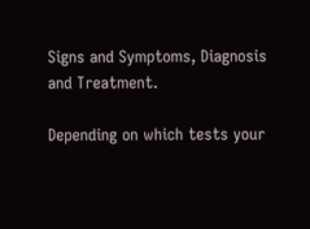Signs and Symptoms, Diagnosis and Treatment.

Depending on which tests your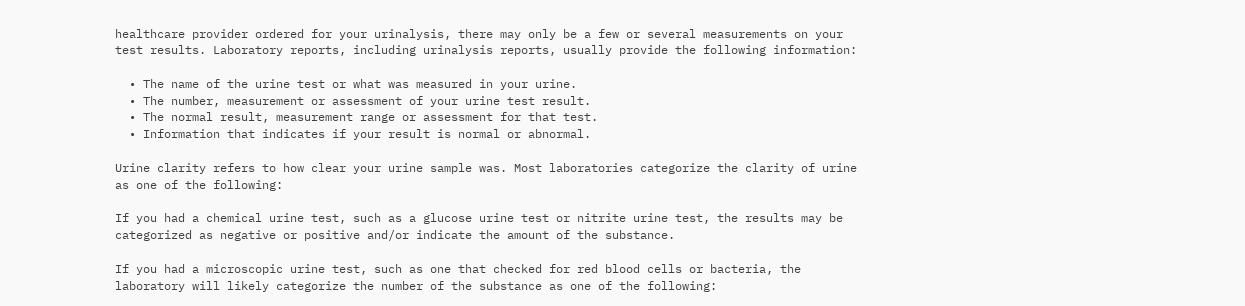healthcare provider ordered for your urinalysis, there may only be a few or several measurements on your test results. Laboratory reports, including urinalysis reports, usually provide the following information:

  • The name of the urine test or what was measured in your urine.
  • The number, measurement or assessment of your urine test result.
  • The normal result, measurement range or assessment for that test.
  • Information that indicates if your result is normal or abnormal.

Urine clarity refers to how clear your urine sample was. Most laboratories categorize the clarity of urine as one of the following:

If you had a chemical urine test, such as a glucose urine test or nitrite urine test, the results may be categorized as negative or positive and/or indicate the amount of the substance.

If you had a microscopic urine test, such as one that checked for red blood cells or bacteria, the laboratory will likely categorize the number of the substance as one of the following: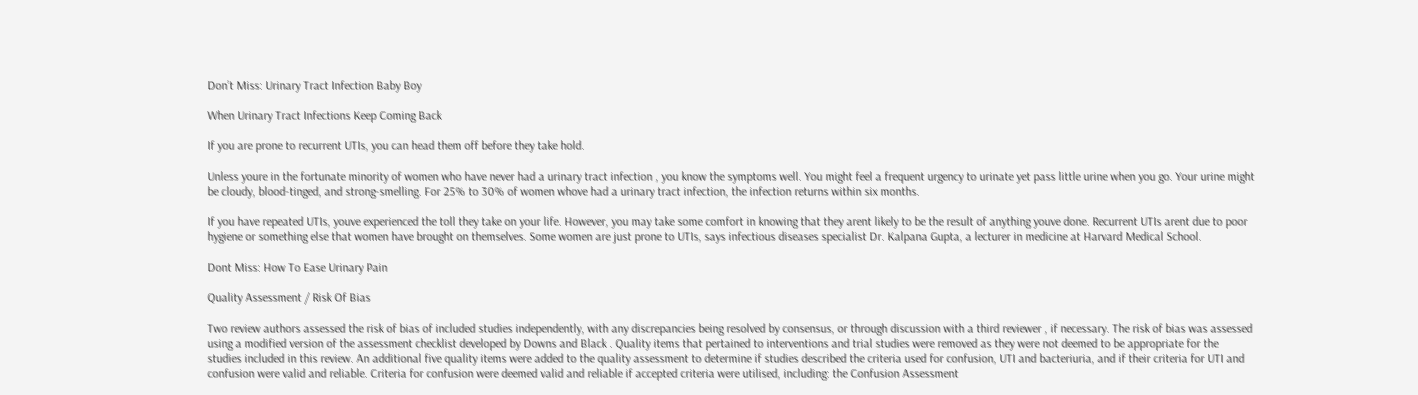Don’t Miss: Urinary Tract Infection Baby Boy

When Urinary Tract Infections Keep Coming Back

If you are prone to recurrent UTIs, you can head them off before they take hold.

Unless youre in the fortunate minority of women who have never had a urinary tract infection , you know the symptoms well. You might feel a frequent urgency to urinate yet pass little urine when you go. Your urine might be cloudy, blood-tinged, and strong-smelling. For 25% to 30% of women whove had a urinary tract infection, the infection returns within six months.

If you have repeated UTIs, youve experienced the toll they take on your life. However, you may take some comfort in knowing that they arent likely to be the result of anything youve done. Recurrent UTIs arent due to poor hygiene or something else that women have brought on themselves. Some women are just prone to UTIs, says infectious diseases specialist Dr. Kalpana Gupta, a lecturer in medicine at Harvard Medical School.

Dont Miss: How To Ease Urinary Pain

Quality Assessment / Risk Of Bias

Two review authors assessed the risk of bias of included studies independently, with any discrepancies being resolved by consensus, or through discussion with a third reviewer , if necessary. The risk of bias was assessed using a modified version of the assessment checklist developed by Downs and Black . Quality items that pertained to interventions and trial studies were removed as they were not deemed to be appropriate for the studies included in this review. An additional five quality items were added to the quality assessment to determine if studies described the criteria used for confusion, UTI and bacteriuria, and if their criteria for UTI and confusion were valid and reliable. Criteria for confusion were deemed valid and reliable if accepted criteria were utilised, including: the Confusion Assessment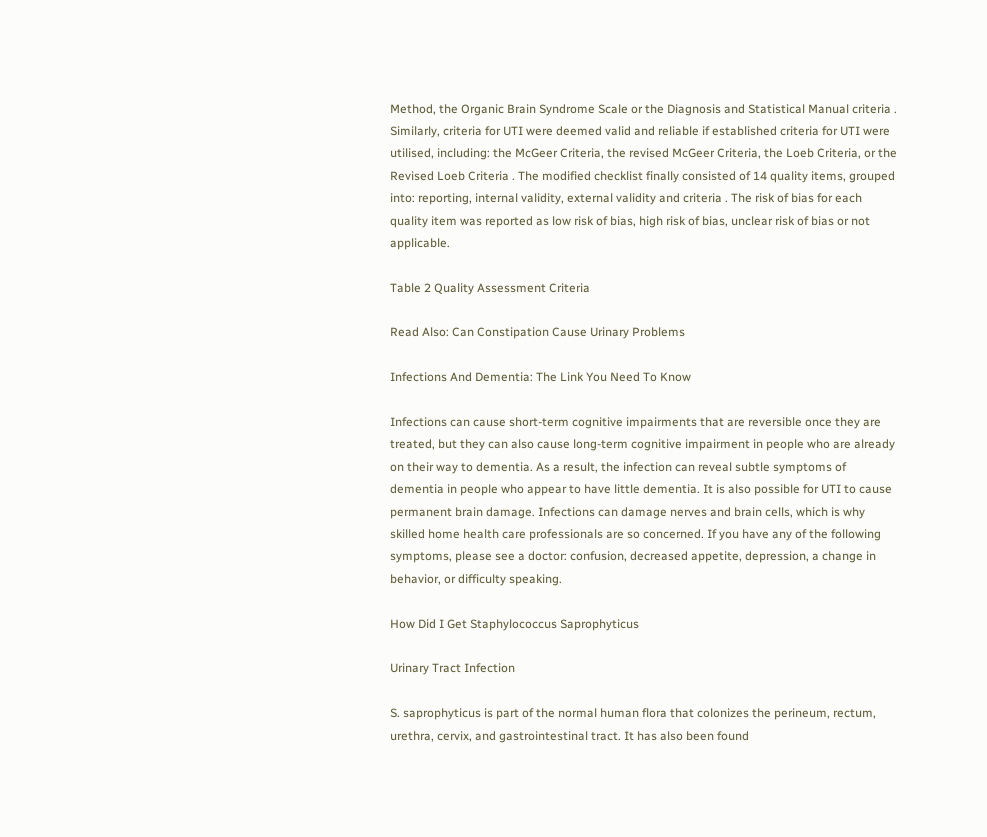Method, the Organic Brain Syndrome Scale or the Diagnosis and Statistical Manual criteria . Similarly, criteria for UTI were deemed valid and reliable if established criteria for UTI were utilised, including: the McGeer Criteria, the revised McGeer Criteria, the Loeb Criteria, or the Revised Loeb Criteria . The modified checklist finally consisted of 14 quality items, grouped into: reporting, internal validity, external validity and criteria . The risk of bias for each quality item was reported as low risk of bias, high risk of bias, unclear risk of bias or not applicable.

Table 2 Quality Assessment Criteria

Read Also: Can Constipation Cause Urinary Problems

Infections And Dementia: The Link You Need To Know

Infections can cause short-term cognitive impairments that are reversible once they are treated, but they can also cause long-term cognitive impairment in people who are already on their way to dementia. As a result, the infection can reveal subtle symptoms of dementia in people who appear to have little dementia. It is also possible for UTI to cause permanent brain damage. Infections can damage nerves and brain cells, which is why skilled home health care professionals are so concerned. If you have any of the following symptoms, please see a doctor: confusion, decreased appetite, depression, a change in behavior, or difficulty speaking.

How Did I Get Staphylococcus Saprophyticus

Urinary Tract Infection

S. saprophyticus is part of the normal human flora that colonizes the perineum, rectum, urethra, cervix, and gastrointestinal tract. It has also been found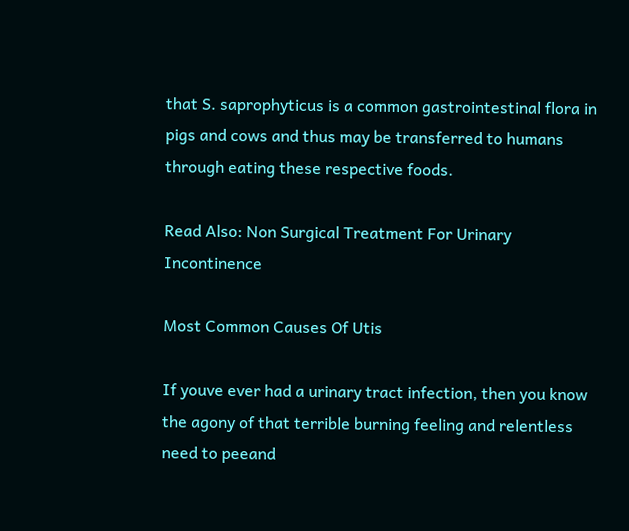that S. saprophyticus is a common gastrointestinal flora in pigs and cows and thus may be transferred to humans through eating these respective foods.

Read Also: Non Surgical Treatment For Urinary Incontinence

Most Common Causes Of Utis

If youve ever had a urinary tract infection, then you know the agony of that terrible burning feeling and relentless need to peeand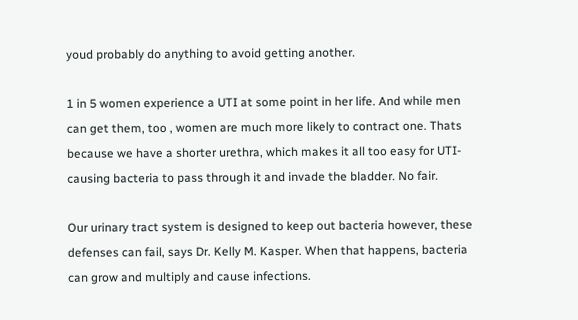youd probably do anything to avoid getting another.

1 in 5 women experience a UTI at some point in her life. And while men can get them, too , women are much more likely to contract one. Thats because we have a shorter urethra, which makes it all too easy for UTI-causing bacteria to pass through it and invade the bladder. No fair.

Our urinary tract system is designed to keep out bacteria however, these defenses can fail, says Dr. Kelly M. Kasper. When that happens, bacteria can grow and multiply and cause infections.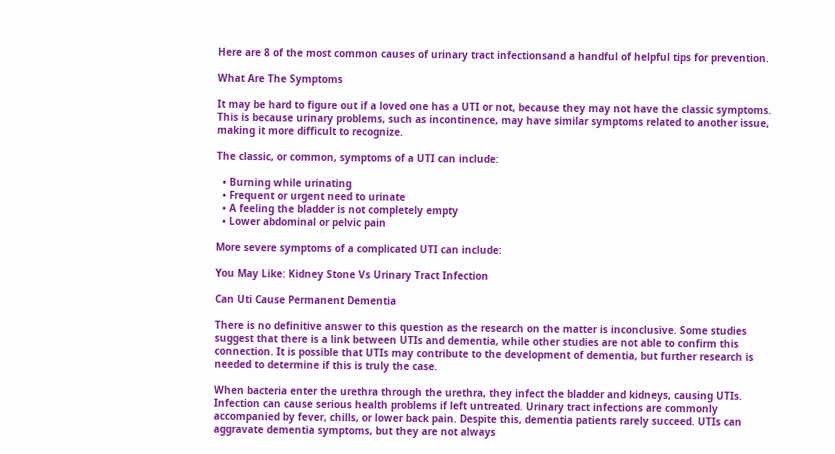Here are 8 of the most common causes of urinary tract infectionsand a handful of helpful tips for prevention.

What Are The Symptoms

It may be hard to figure out if a loved one has a UTI or not, because they may not have the classic symptoms. This is because urinary problems, such as incontinence, may have similar symptoms related to another issue, making it more difficult to recognize.

The classic, or common, symptoms of a UTI can include:

  • Burning while urinating
  • Frequent or urgent need to urinate
  • A feeling the bladder is not completely empty
  • Lower abdominal or pelvic pain

More severe symptoms of a complicated UTI can include:

You May Like: Kidney Stone Vs Urinary Tract Infection

Can Uti Cause Permanent Dementia

There is no definitive answer to this question as the research on the matter is inconclusive. Some studies suggest that there is a link between UTIs and dementia, while other studies are not able to confirm this connection. It is possible that UTIs may contribute to the development of dementia, but further research is needed to determine if this is truly the case.

When bacteria enter the urethra through the urethra, they infect the bladder and kidneys, causing UTIs. Infection can cause serious health problems if left untreated. Urinary tract infections are commonly accompanied by fever, chills, or lower back pain. Despite this, dementia patients rarely succeed. UTIs can aggravate dementia symptoms, but they are not always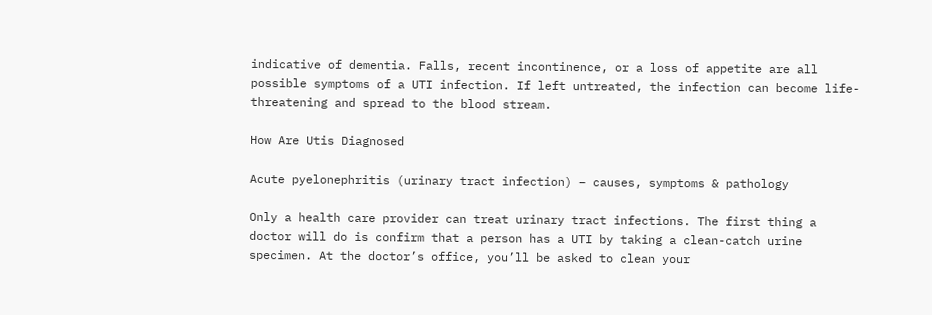indicative of dementia. Falls, recent incontinence, or a loss of appetite are all possible symptoms of a UTI infection. If left untreated, the infection can become life-threatening and spread to the blood stream.

How Are Utis Diagnosed

Acute pyelonephritis (urinary tract infection) – causes, symptoms & pathology

Only a health care provider can treat urinary tract infections. The first thing a doctor will do is confirm that a person has a UTI by taking a clean-catch urine specimen. At the doctor’s office, you’ll be asked to clean your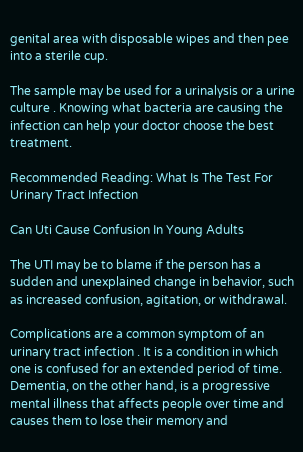genital area with disposable wipes and then pee into a sterile cup.

The sample may be used for a urinalysis or a urine culture . Knowing what bacteria are causing the infection can help your doctor choose the best treatment.

Recommended Reading: What Is The Test For Urinary Tract Infection

Can Uti Cause Confusion In Young Adults

The UTI may be to blame if the person has a sudden and unexplained change in behavior, such as increased confusion, agitation, or withdrawal.

Complications are a common symptom of an urinary tract infection . It is a condition in which one is confused for an extended period of time. Dementia, on the other hand, is a progressive mental illness that affects people over time and causes them to lose their memory and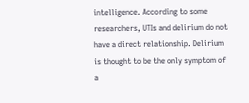intelligence. According to some researchers, UTIs and delirium do not have a direct relationship. Delirium is thought to be the only symptom of a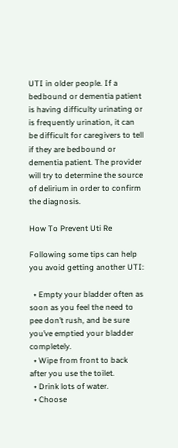UTI in older people. If a bedbound or dementia patient is having difficulty urinating or is frequently urination, it can be difficult for caregivers to tell if they are bedbound or dementia patient. The provider will try to determine the source of delirium in order to confirm the diagnosis.

How To Prevent Uti Re

Following some tips can help you avoid getting another UTI:

  • Empty your bladder often as soon as you feel the need to pee don’t rush, and be sure you’ve emptied your bladder completely.
  • Wipe from front to back after you use the toilet.
  • Drink lots of water.
  • Choose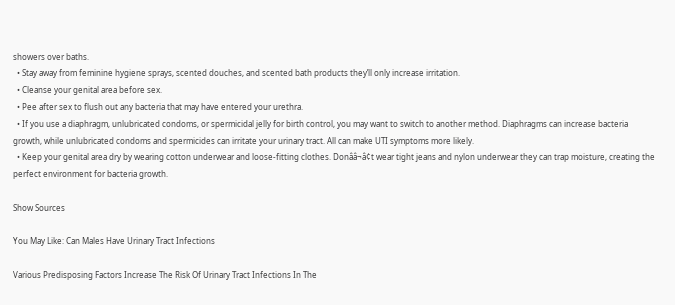showers over baths.
  • Stay away from feminine hygiene sprays, scented douches, and scented bath products they’ll only increase irritation.
  • Cleanse your genital area before sex.
  • Pee after sex to flush out any bacteria that may have entered your urethra.
  • If you use a diaphragm, unlubricated condoms, or spermicidal jelly for birth control, you may want to switch to another method. Diaphragms can increase bacteria growth, while unlubricated condoms and spermicides can irritate your urinary tract. All can make UTI symptoms more likely.
  • Keep your genital area dry by wearing cotton underwear and loose-fitting clothes. Donââ¬â¢t wear tight jeans and nylon underwear they can trap moisture, creating the perfect environment for bacteria growth.

Show Sources

You May Like: Can Males Have Urinary Tract Infections

Various Predisposing Factors Increase The Risk Of Urinary Tract Infections In The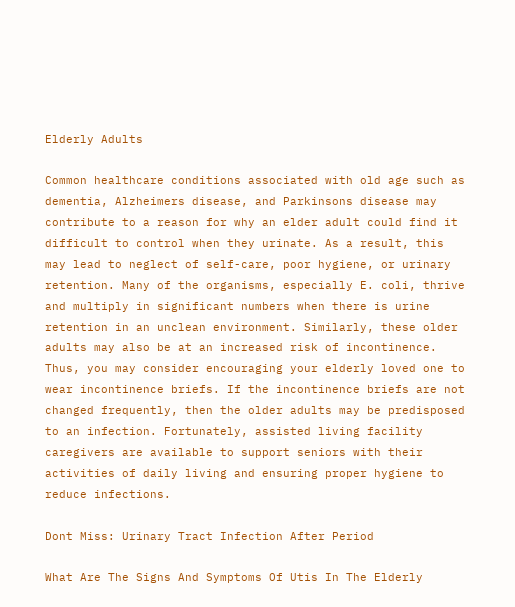Elderly Adults

Common healthcare conditions associated with old age such as dementia, Alzheimers disease, and Parkinsons disease may contribute to a reason for why an elder adult could find it difficult to control when they urinate. As a result, this may lead to neglect of self-care, poor hygiene, or urinary retention. Many of the organisms, especially E. coli, thrive and multiply in significant numbers when there is urine retention in an unclean environment. Similarly, these older adults may also be at an increased risk of incontinence. Thus, you may consider encouraging your elderly loved one to wear incontinence briefs. If the incontinence briefs are not changed frequently, then the older adults may be predisposed to an infection. Fortunately, assisted living facility caregivers are available to support seniors with their activities of daily living and ensuring proper hygiene to reduce infections.

Dont Miss: Urinary Tract Infection After Period

What Are The Signs And Symptoms Of Utis In The Elderly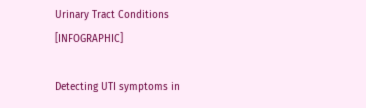Urinary Tract Conditions [INFOGRAPHIC]

Detecting UTI symptoms in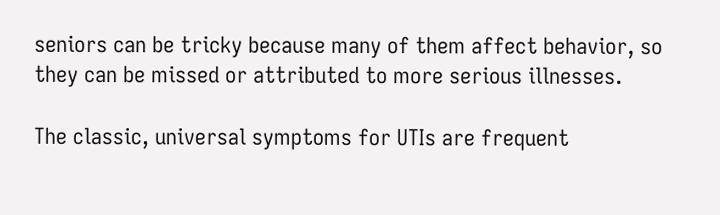seniors can be tricky because many of them affect behavior, so they can be missed or attributed to more serious illnesses.

The classic, universal symptoms for UTIs are frequent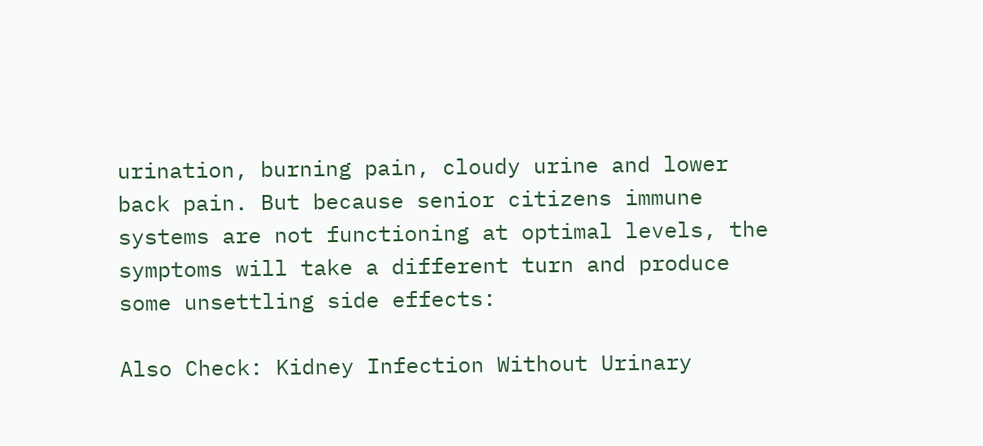urination, burning pain, cloudy urine and lower back pain. But because senior citizens immune systems are not functioning at optimal levels, the symptoms will take a different turn and produce some unsettling side effects:

Also Check: Kidney Infection Without Urinary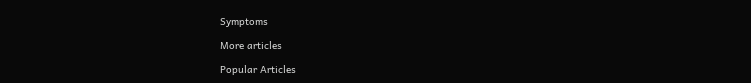Symptoms

More articles

Popular Articles